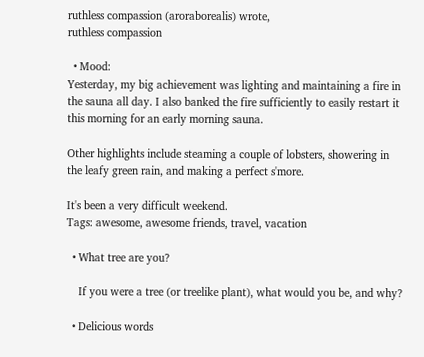ruthless compassion (aroraborealis) wrote,
ruthless compassion

  • Mood:
Yesterday, my big achievement was lighting and maintaining a fire in the sauna all day. I also banked the fire sufficiently to easily restart it this morning for an early morning sauna.

Other highlights include steaming a couple of lobsters, showering in the leafy green rain, and making a perfect s'more.

It's been a very difficult weekend.
Tags: awesome, awesome friends, travel, vacation

  • What tree are you?

    If you were a tree (or treelike plant), what would you be, and why?

  • Delicious words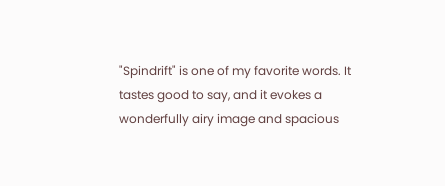"Spindrift" is one of my favorite words. It tastes good to say, and it evokes a wonderfully airy image and spacious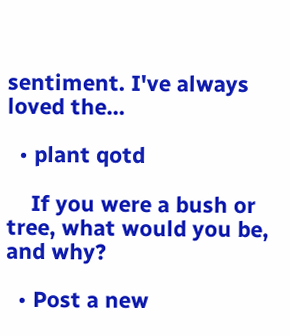sentiment. I've always loved the…

  • plant qotd

    If you were a bush or tree, what would you be, and why?

  • Post a new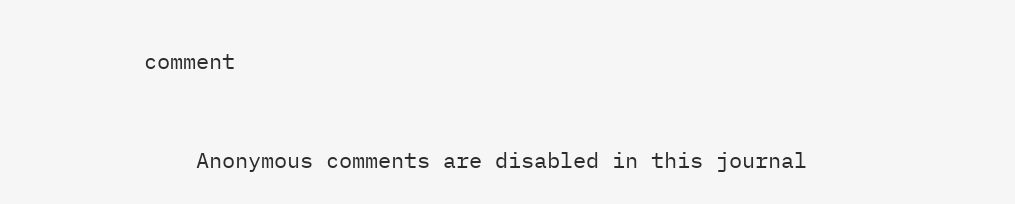comment


    Anonymous comments are disabled in this journal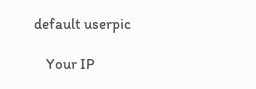default userpic

    Your IP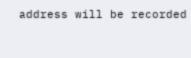address will be recorded